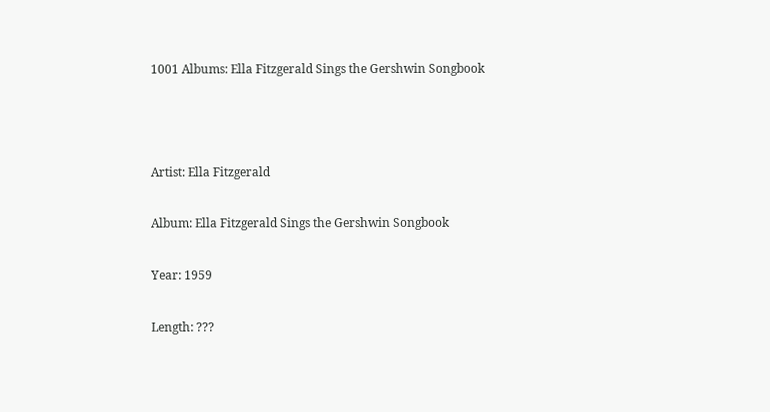1001 Albums: Ella Fitzgerald Sings the Gershwin Songbook



Artist: Ella Fitzgerald

Album: Ella Fitzgerald Sings the Gershwin Songbook

Year: 1959

Length: ???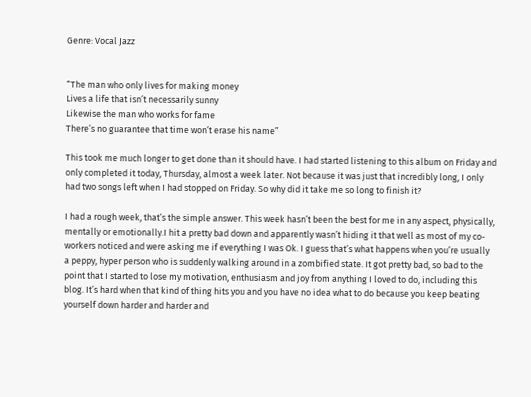Genre: Vocal Jazz


“The man who only lives for making money
Lives a life that isn’t necessarily sunny
Likewise the man who works for fame
There’s no guarantee that time won’t erase his name”

This took me much longer to get done than it should have. I had started listening to this album on Friday and only completed it today, Thursday, almost a week later. Not because it was just that incredibly long, I only had two songs left when I had stopped on Friday. So why did it take me so long to finish it?

I had a rough week, that’s the simple answer. This week hasn’t been the best for me in any aspect, physically, mentally or emotionally.I hit a pretty bad down and apparently wasn’t hiding it that well as most of my co-workers noticed and were asking me if everything I was Ok. I guess that’s what happens when you’re usually a peppy, hyper person who is suddenly walking around in a zombified state. It got pretty bad, so bad to the point that I started to lose my motivation, enthusiasm and joy from anything I loved to do, including this blog. It’s hard when that kind of thing hits you and you have no idea what to do because you keep beating yourself down harder and harder and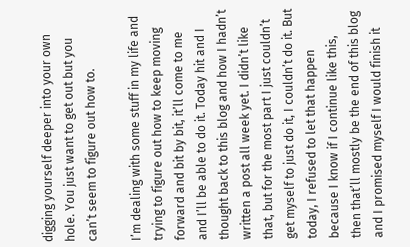digging yourself deeper into your own hole. You just want to get out but you can’t seem to figure out how to.

I’m dealing with some stuff in my life and trying to figure out how to keep moving forward and bit by bit, it’ll come to me and I’ll be able to do it. Today hit and I thought back to this blog and how I hadn’t written a post all week yet. I didn’t like that, but for the most part I just couldn’t get myself to just do it, I couldn’t do it. But today, I refused to let that happen because I know if I continue like this, then that’ll mostly be the end of this blog and I promised myself I would finish it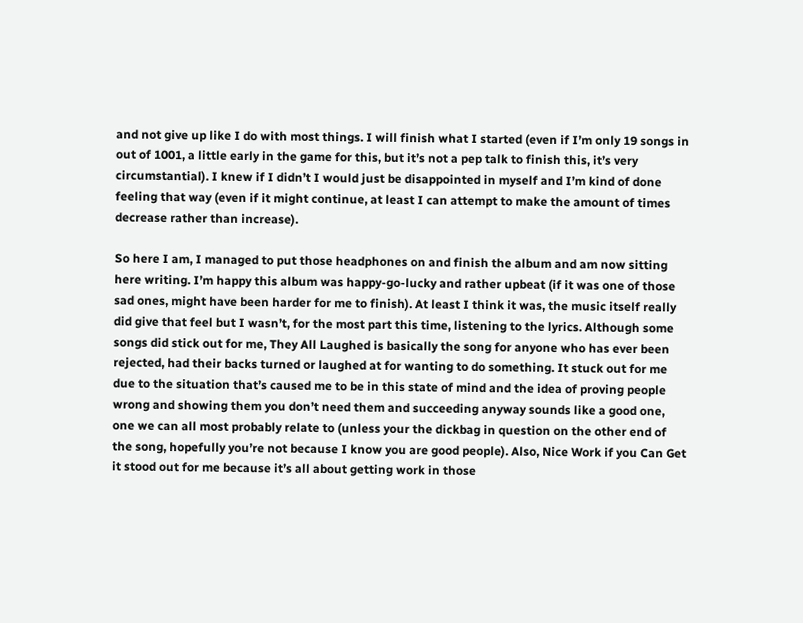and not give up like I do with most things. I will finish what I started (even if I’m only 19 songs in out of 1001, a little early in the game for this, but it’s not a pep talk to finish this, it’s very circumstantial). I knew if I didn’t I would just be disappointed in myself and I’m kind of done feeling that way (even if it might continue, at least I can attempt to make the amount of times decrease rather than increase).

So here I am, I managed to put those headphones on and finish the album and am now sitting here writing. I’m happy this album was happy-go-lucky and rather upbeat (if it was one of those sad ones, might have been harder for me to finish). At least I think it was, the music itself really did give that feel but I wasn’t, for the most part this time, listening to the lyrics. Although some songs did stick out for me, They All Laughed is basically the song for anyone who has ever been rejected, had their backs turned or laughed at for wanting to do something. It stuck out for me due to the situation that’s caused me to be in this state of mind and the idea of proving people wrong and showing them you don’t need them and succeeding anyway sounds like a good one, one we can all most probably relate to (unless your the dickbag in question on the other end of the song, hopefully you’re not because I know you are good people). Also, Nice Work if you Can Get it stood out for me because it’s all about getting work in those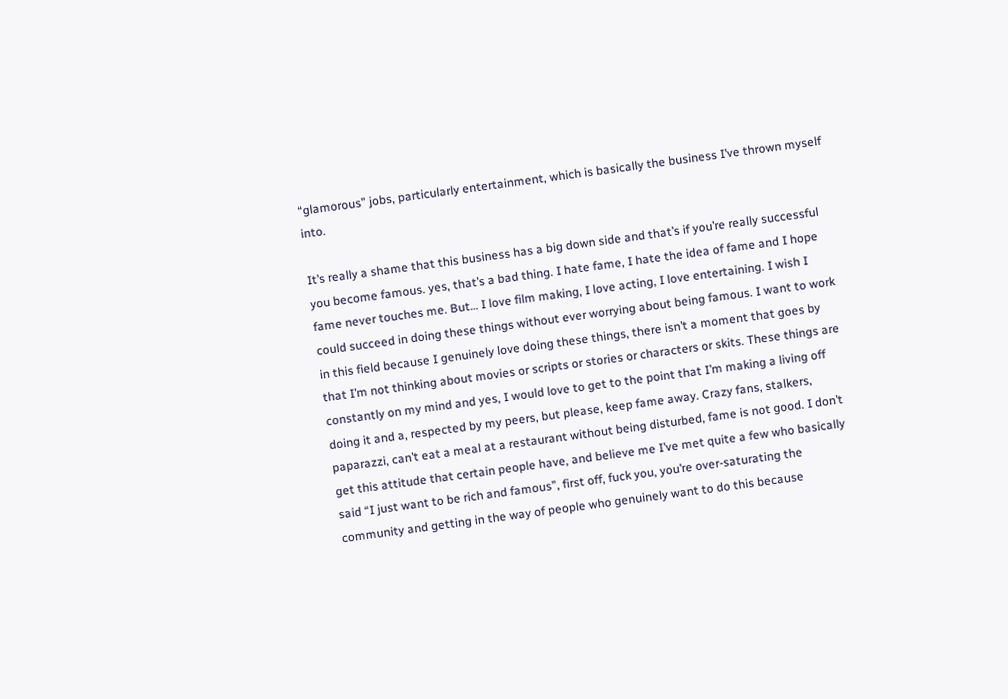“glamorous” jobs, particularly entertainment, which is basically the business I’ve thrown myself into.

It’s really a shame that this business has a big down side and that’s if you’re really successful you become famous. yes, that’s a bad thing. I hate fame, I hate the idea of fame and I hope fame never touches me. But… I love film making, I love acting, I love entertaining. I wish I could succeed in doing these things without ever worrying about being famous. I want to work in this field because I genuinely love doing these things, there isn’t a moment that goes by that I’m not thinking about movies or scripts or stories or characters or skits. These things are constantly on my mind and yes, I would love to get to the point that I’m making a living off doing it and a, respected by my peers, but please, keep fame away. Crazy fans, stalkers, paparazzi, can’t eat a meal at a restaurant without being disturbed, fame is not good. I don’t get this attitude that certain people have, and believe me I’ve met quite a few who basically said “I just want to be rich and famous”, first off, fuck you, you’re over-saturating the community and getting in the way of people who genuinely want to do this because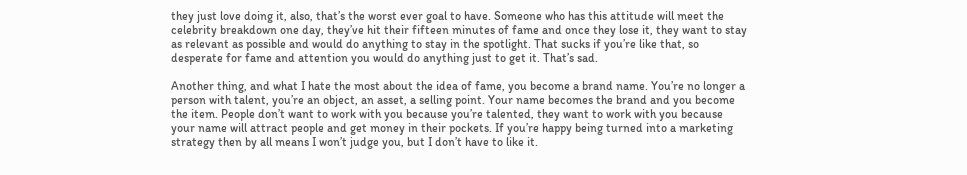they just love doing it, also, that’s the worst ever goal to have. Someone who has this attitude will meet the celebrity breakdown one day, they’ve hit their fifteen minutes of fame and once they lose it, they want to stay as relevant as possible and would do anything to stay in the spotlight. That sucks if you’re like that, so desperate for fame and attention you would do anything just to get it. That’s sad.

Another thing, and what I hate the most about the idea of fame, you become a brand name. You’re no longer a person with talent, you’re an object, an asset, a selling point. Your name becomes the brand and you become the item. People don’t want to work with you because you’re talented, they want to work with you because your name will attract people and get money in their pockets. If you’re happy being turned into a marketing strategy then by all means I won’t judge you, but I don’t have to like it.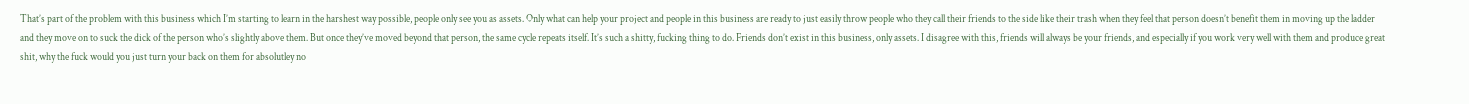That’s part of the problem with this business which I’m starting to learn in the harshest way possible, people only see you as assets. Only what can help your project and people in this business are ready to just easily throw people who they call their friends to the side like their trash when they feel that person doesn’t benefit them in moving up the ladder and they move on to suck the dick of the person who’s slightly above them. But once they’ve moved beyond that person, the same cycle repeats itself. It’s such a shitty, fucking thing to do. Friends don’t exist in this business, only assets. I disagree with this, friends will always be your friends, and especially if you work very well with them and produce great shit, why the fuck would you just turn your back on them for absolutley no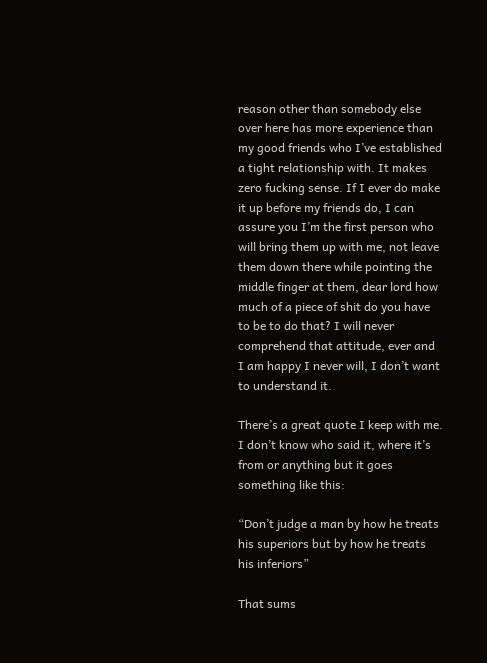reason other than somebody else over here has more experience than my good friends who I’ve established a tight relationship with. It makes zero fucking sense. If I ever do make it up before my friends do, I can assure you I’m the first person who will bring them up with me, not leave them down there while pointing the middle finger at them, dear lord how much of a piece of shit do you have to be to do that? I will never comprehend that attitude, ever and I am happy I never will, I don’t want to understand it.

There’s a great quote I keep with me. I don’t know who said it, where it’s from or anything but it goes something like this:

“Don’t judge a man by how he treats his superiors but by how he treats his inferiors”

That sums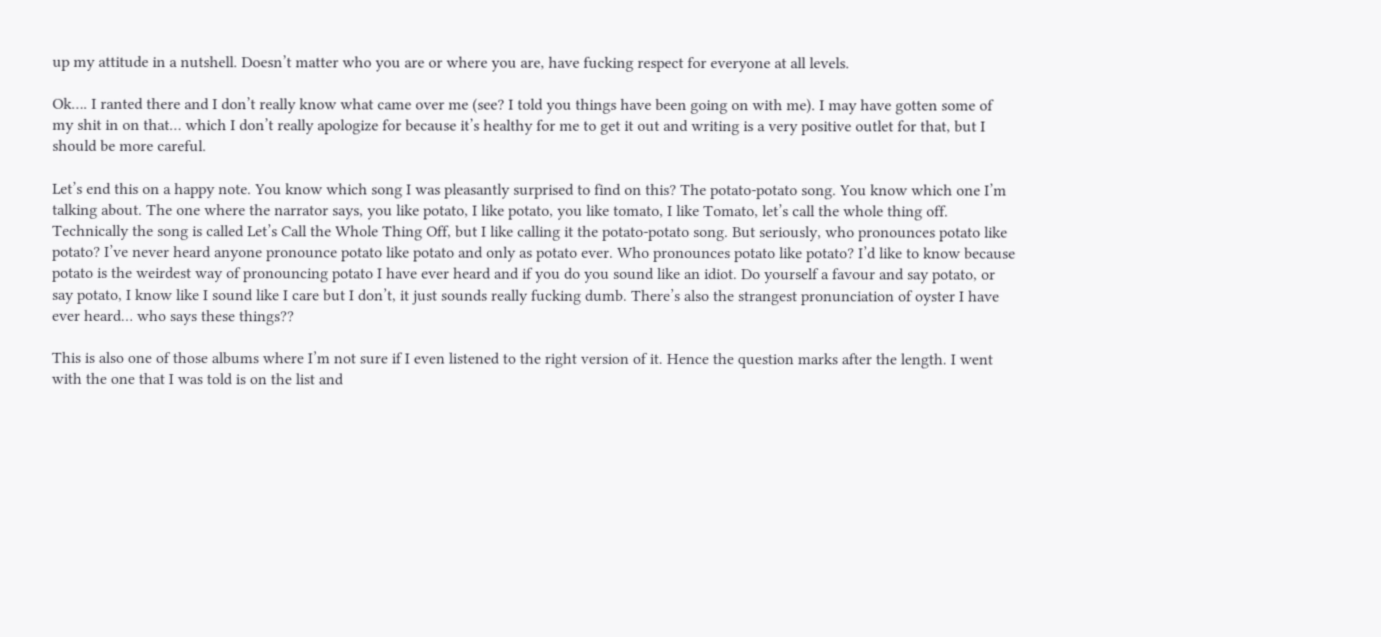up my attitude in a nutshell. Doesn’t matter who you are or where you are, have fucking respect for everyone at all levels.

Ok…. I ranted there and I don’t really know what came over me (see? I told you things have been going on with me). I may have gotten some of my shit in on that… which I don’t really apologize for because it’s healthy for me to get it out and writing is a very positive outlet for that, but I should be more careful.

Let’s end this on a happy note. You know which song I was pleasantly surprised to find on this? The potato-potato song. You know which one I’m talking about. The one where the narrator says, you like potato, I like potato, you like tomato, I like Tomato, let’s call the whole thing off. Technically the song is called Let’s Call the Whole Thing Off, but I like calling it the potato-potato song. But seriously, who pronounces potato like potato? I’ve never heard anyone pronounce potato like potato and only as potato ever. Who pronounces potato like potato? I’d like to know because potato is the weirdest way of pronouncing potato I have ever heard and if you do you sound like an idiot. Do yourself a favour and say potato, or say potato, I know like I sound like I care but I don’t, it just sounds really fucking dumb. There’s also the strangest pronunciation of oyster I have ever heard… who says these things??

This is also one of those albums where I’m not sure if I even listened to the right version of it. Hence the question marks after the length. I went with the one that I was told is on the list and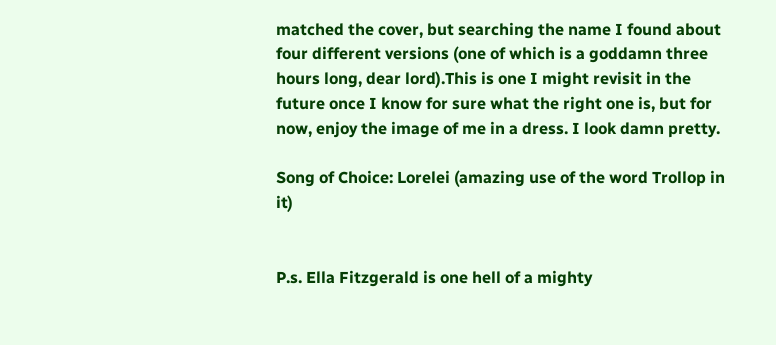matched the cover, but searching the name I found about four different versions (one of which is a goddamn three hours long, dear lord).This is one I might revisit in the future once I know for sure what the right one is, but for now, enjoy the image of me in a dress. I look damn pretty.

Song of Choice: Lorelei (amazing use of the word Trollop in it)


P.s. Ella Fitzgerald is one hell of a mighty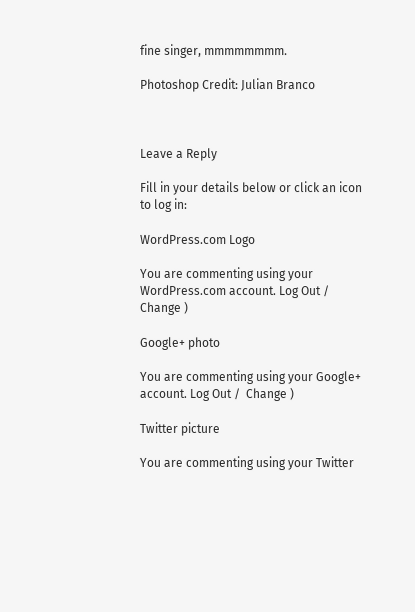fine singer, mmmmmmmm.

Photoshop Credit: Julian Branco



Leave a Reply

Fill in your details below or click an icon to log in:

WordPress.com Logo

You are commenting using your WordPress.com account. Log Out /  Change )

Google+ photo

You are commenting using your Google+ account. Log Out /  Change )

Twitter picture

You are commenting using your Twitter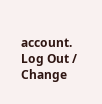account. Log Out /  Change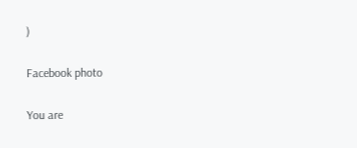)

Facebook photo

You are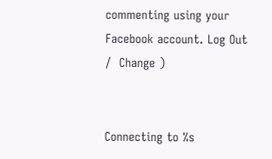commenting using your Facebook account. Log Out /  Change )


Connecting to %s